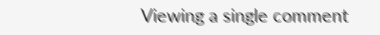Viewing a single comment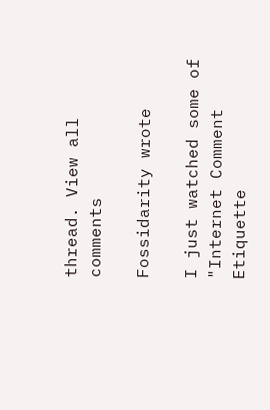thread. View all comments

Fossidarity wrote

I just watched some of "Internet Comment Etiquette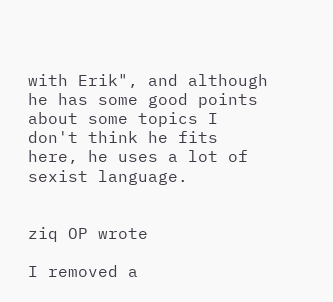with Erik", and although he has some good points about some topics I don't think he fits here, he uses a lot of sexist language.


ziq OP wrote

I removed a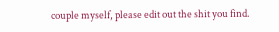couple myself, please edit out the shit you find.